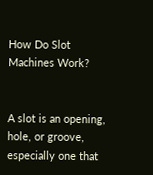How Do Slot Machines Work?


A slot is an opening, hole, or groove, especially one that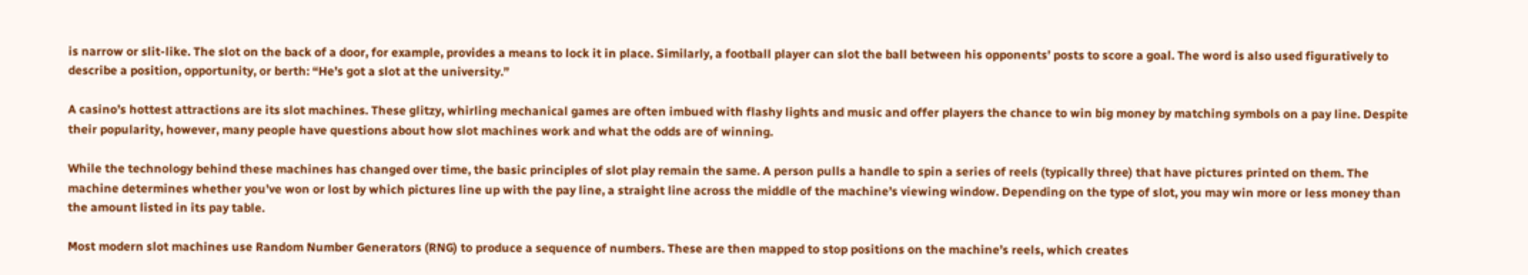is narrow or slit-like. The slot on the back of a door, for example, provides a means to lock it in place. Similarly, a football player can slot the ball between his opponents’ posts to score a goal. The word is also used figuratively to describe a position, opportunity, or berth: “He’s got a slot at the university.”

A casino’s hottest attractions are its slot machines. These glitzy, whirling mechanical games are often imbued with flashy lights and music and offer players the chance to win big money by matching symbols on a pay line. Despite their popularity, however, many people have questions about how slot machines work and what the odds are of winning.

While the technology behind these machines has changed over time, the basic principles of slot play remain the same. A person pulls a handle to spin a series of reels (typically three) that have pictures printed on them. The machine determines whether you’ve won or lost by which pictures line up with the pay line, a straight line across the middle of the machine’s viewing window. Depending on the type of slot, you may win more or less money than the amount listed in its pay table.

Most modern slot machines use Random Number Generators (RNG) to produce a sequence of numbers. These are then mapped to stop positions on the machine’s reels, which creates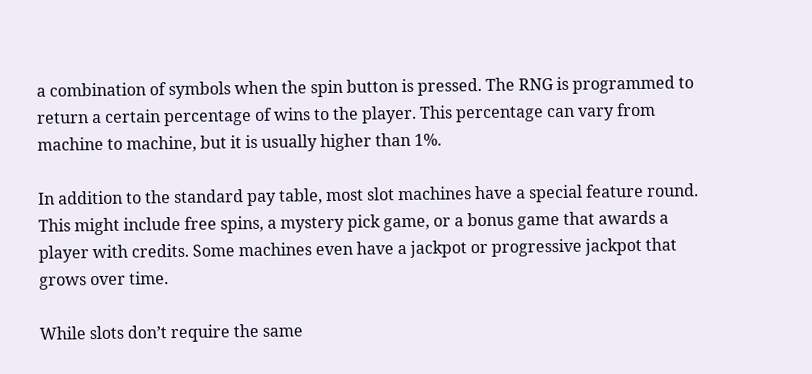a combination of symbols when the spin button is pressed. The RNG is programmed to return a certain percentage of wins to the player. This percentage can vary from machine to machine, but it is usually higher than 1%.

In addition to the standard pay table, most slot machines have a special feature round. This might include free spins, a mystery pick game, or a bonus game that awards a player with credits. Some machines even have a jackpot or progressive jackpot that grows over time.

While slots don’t require the same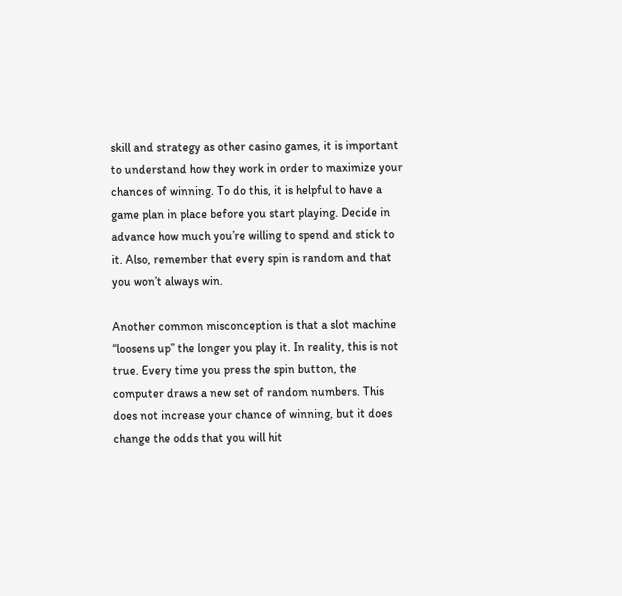skill and strategy as other casino games, it is important to understand how they work in order to maximize your chances of winning. To do this, it is helpful to have a game plan in place before you start playing. Decide in advance how much you’re willing to spend and stick to it. Also, remember that every spin is random and that you won’t always win.

Another common misconception is that a slot machine “loosens up” the longer you play it. In reality, this is not true. Every time you press the spin button, the computer draws a new set of random numbers. This does not increase your chance of winning, but it does change the odds that you will hit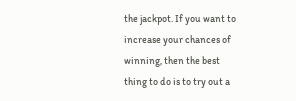the jackpot. If you want to increase your chances of winning, then the best thing to do is to try out a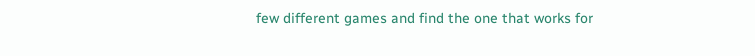few different games and find the one that works for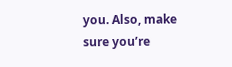you. Also, make sure you’re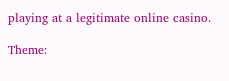playing at a legitimate online casino.

Theme: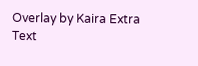Overlay by Kaira Extra Text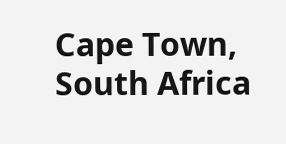Cape Town, South Africa